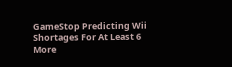GameStop Predicting Wii Shortages For At Least 6 More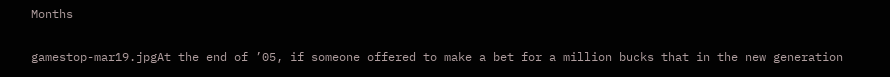Months

gamestop-mar19.jpgAt the end of ’05, if someone offered to make a bet for a million bucks that in the new generation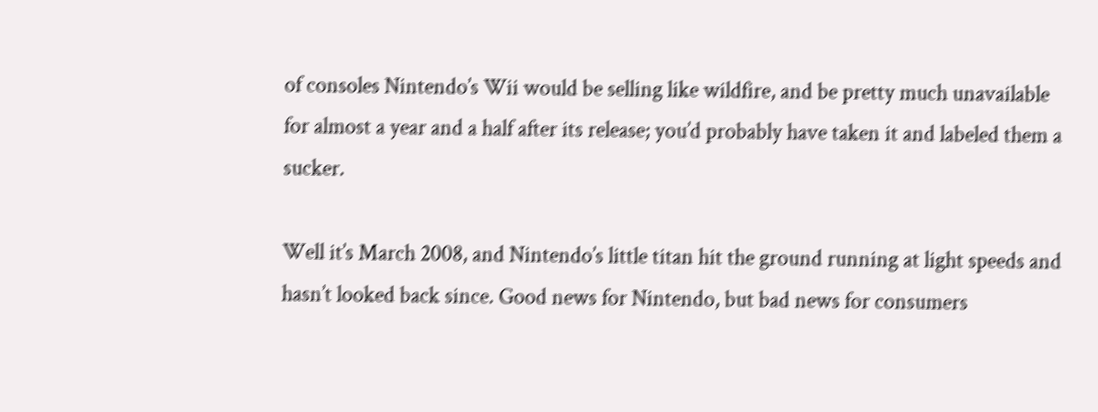of consoles Nintendo’s Wii would be selling like wildfire, and be pretty much unavailable for almost a year and a half after its release; you’d probably have taken it and labeled them a sucker.

Well it’s March 2008, and Nintendo’s little titan hit the ground running at light speeds and hasn’t looked back since. Good news for Nintendo, but bad news for consumers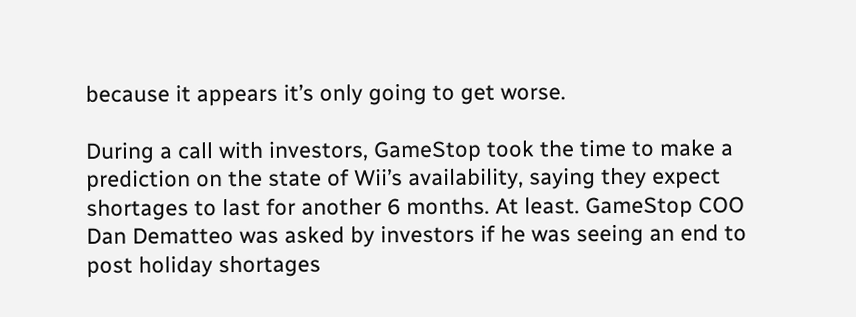because it appears it’s only going to get worse.

During a call with investors, GameStop took the time to make a prediction on the state of Wii’s availability, saying they expect shortages to last for another 6 months. At least. GameStop COO Dan Dematteo was asked by investors if he was seeing an end to post holiday shortages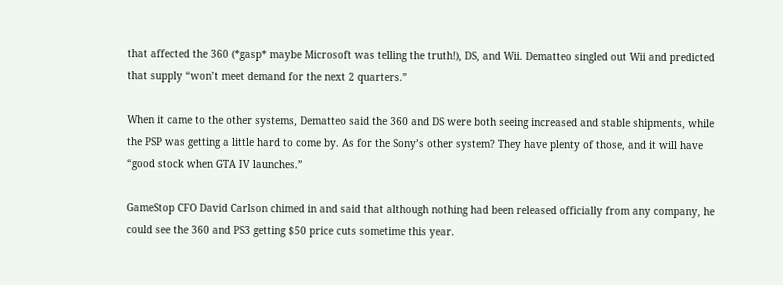that affected the 360 (*gasp* maybe Microsoft was telling the truth!), DS, and Wii. Dematteo singled out Wii and predicted that supply “won’t meet demand for the next 2 quarters.”

When it came to the other systems, Dematteo said the 360 and DS were both seeing increased and stable shipments, while the PSP was getting a little hard to come by. As for the Sony’s other system? They have plenty of those, and it will have “good stock when GTA IV launches.”

GameStop CFO David Carlson chimed in and said that although nothing had been released officially from any company, he could see the 360 and PS3 getting $50 price cuts sometime this year.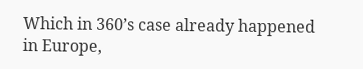Which in 360’s case already happened in Europe,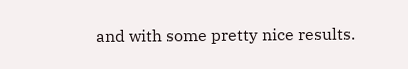and with some pretty nice results.